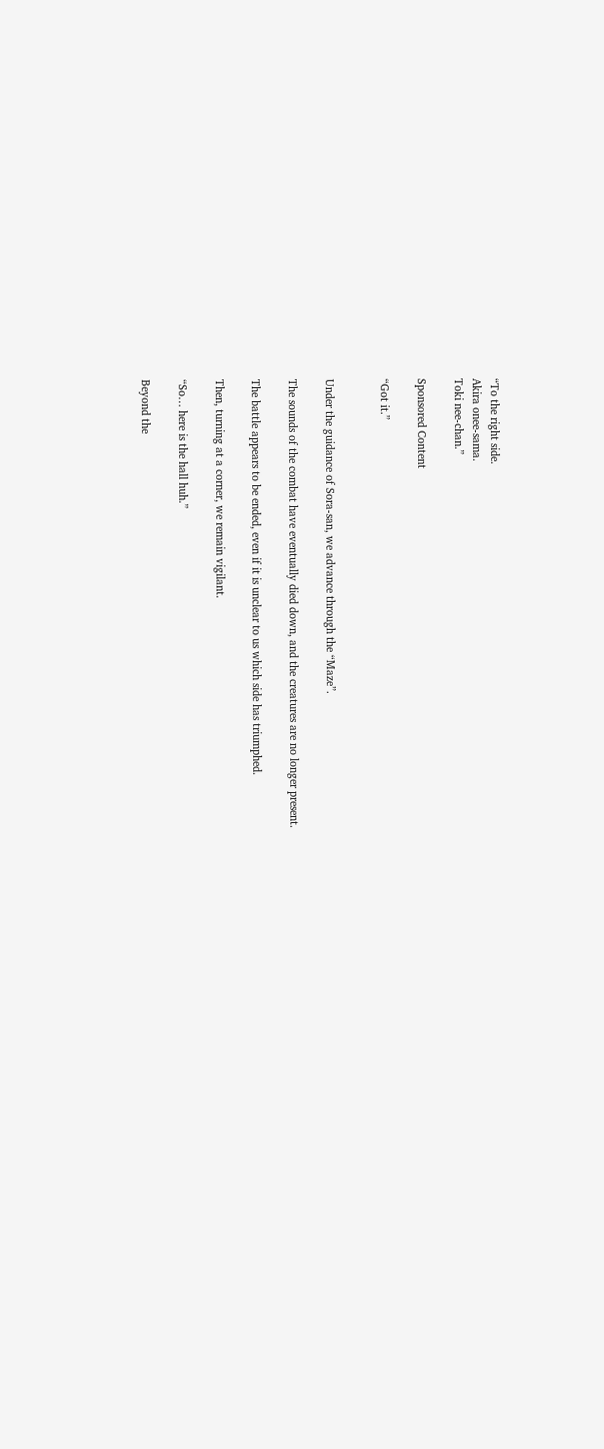“To the right side.
Akira onee-sama.
Toki nee-chan.”

Sponsored Content

“Got it.”


Under the guidance of Sora-san, we advance through the “Maze”.

The sounds of the combat have eventually died down, and the creatures are no longer present.

The battle appears to be ended, even if it is unclear to us which side has triumphed.

Then, turning at a corner, we remain vigilant.

“So… here is the hall huh.”

Beyond the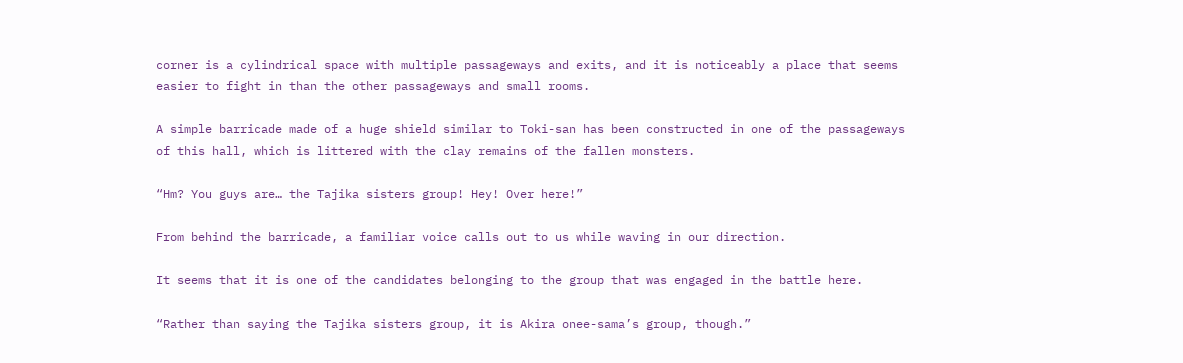corner is a cylindrical space with multiple passageways and exits, and it is noticeably a place that seems easier to fight in than the other passageways and small rooms.

A simple barricade made of a huge shield similar to Toki-san has been constructed in one of the passageways of this hall, which is littered with the clay remains of the fallen monsters.

“Hm? You guys are… the Tajika sisters group! Hey! Over here!”

From behind the barricade, a familiar voice calls out to us while waving in our direction.

It seems that it is one of the candidates belonging to the group that was engaged in the battle here.

“Rather than saying the Tajika sisters group, it is Akira onee-sama’s group, though.”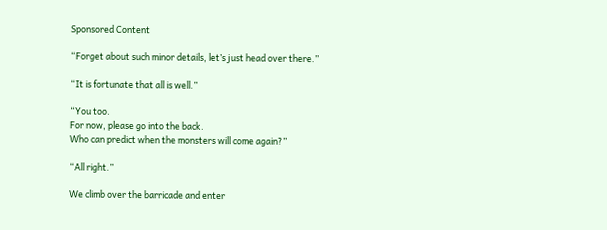Sponsored Content

“Forget about such minor details, let’s just head over there.”

“It is fortunate that all is well.”

“You too.
For now, please go into the back.
Who can predict when the monsters will come again?”

“All right.”

We climb over the barricade and enter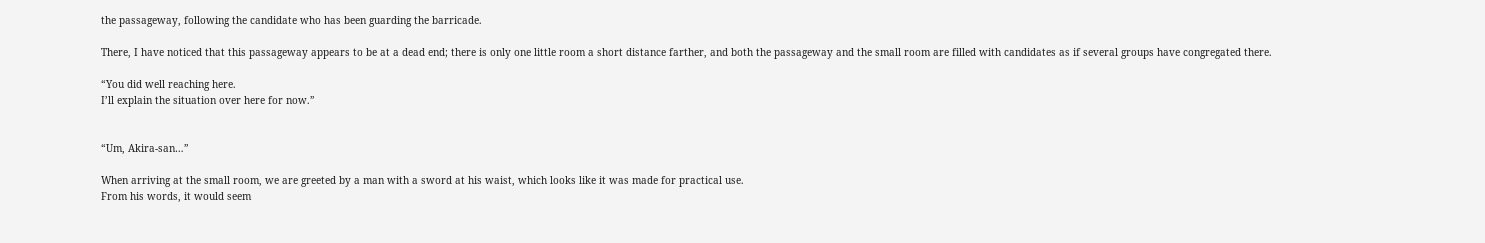the passageway, following the candidate who has been guarding the barricade.

There, I have noticed that this passageway appears to be at a dead end; there is only one little room a short distance farther, and both the passageway and the small room are filled with candidates as if several groups have congregated there.

“You did well reaching here.
I’ll explain the situation over here for now.”


“Um, Akira-san…”

When arriving at the small room, we are greeted by a man with a sword at his waist, which looks like it was made for practical use.
From his words, it would seem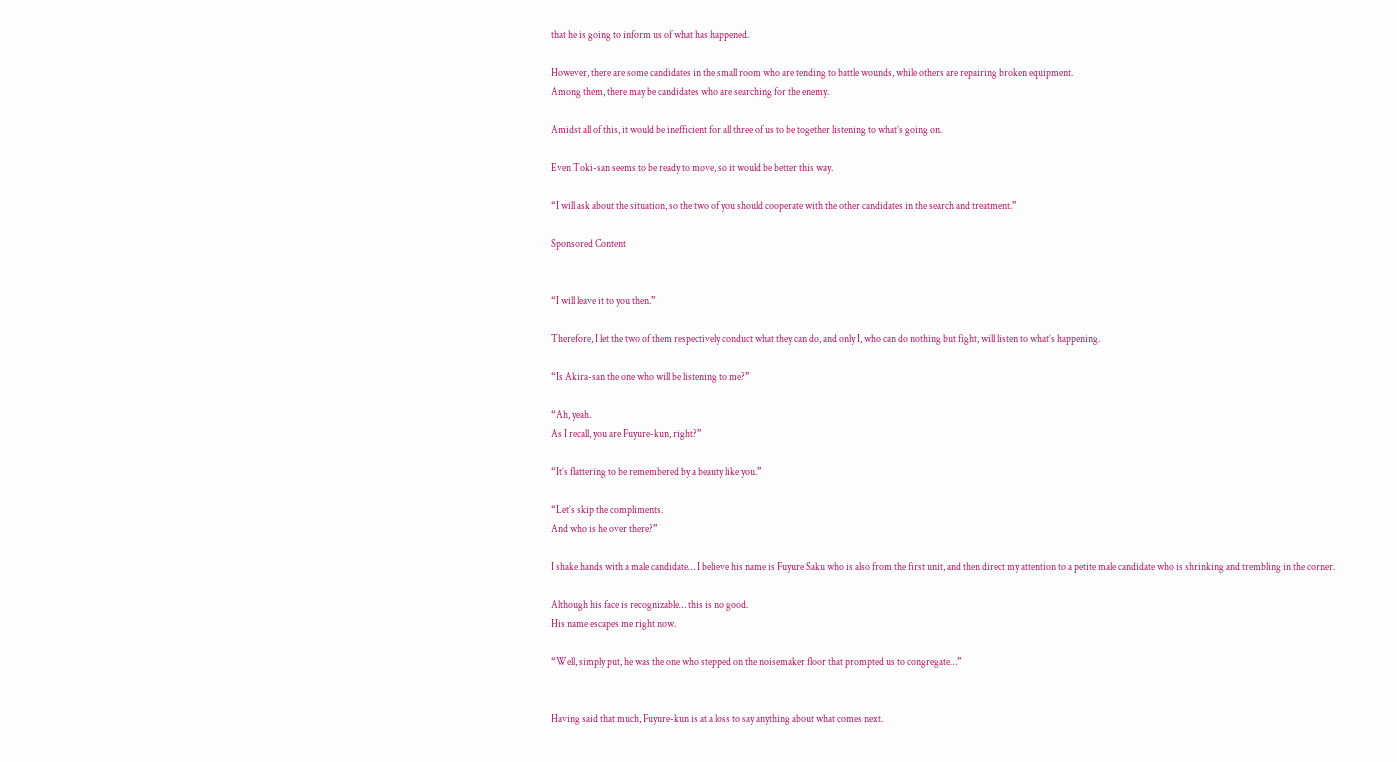that he is going to inform us of what has happened.

However, there are some candidates in the small room who are tending to battle wounds, while others are repairing broken equipment.
Among them, there may be candidates who are searching for the enemy.

Amidst all of this, it would be inefficient for all three of us to be together listening to what’s going on.

Even Toki-san seems to be ready to move, so it would be better this way.

“I will ask about the situation, so the two of you should cooperate with the other candidates in the search and treatment.”

Sponsored Content


“I will leave it to you then.”

Therefore, I let the two of them respectively conduct what they can do, and only I, who can do nothing but fight, will listen to what’s happening.

“Is Akira-san the one who will be listening to me?”

“Ah, yeah.
As I recall, you are Fuyure-kun, right?”

“It’s flattering to be remembered by a beauty like you.”

“Let’s skip the compliments.
And who is he over there?”

I shake hands with a male candidate… I believe his name is Fuyure Saku who is also from the first unit, and then direct my attention to a petite male candidate who is shrinking and trembling in the corner.

Although his face is recognizable… this is no good.
His name escapes me right now.

“Well, simply put, he was the one who stepped on the noisemaker floor that prompted us to congregate…”


Having said that much, Fuyure-kun is at a loss to say anything about what comes next.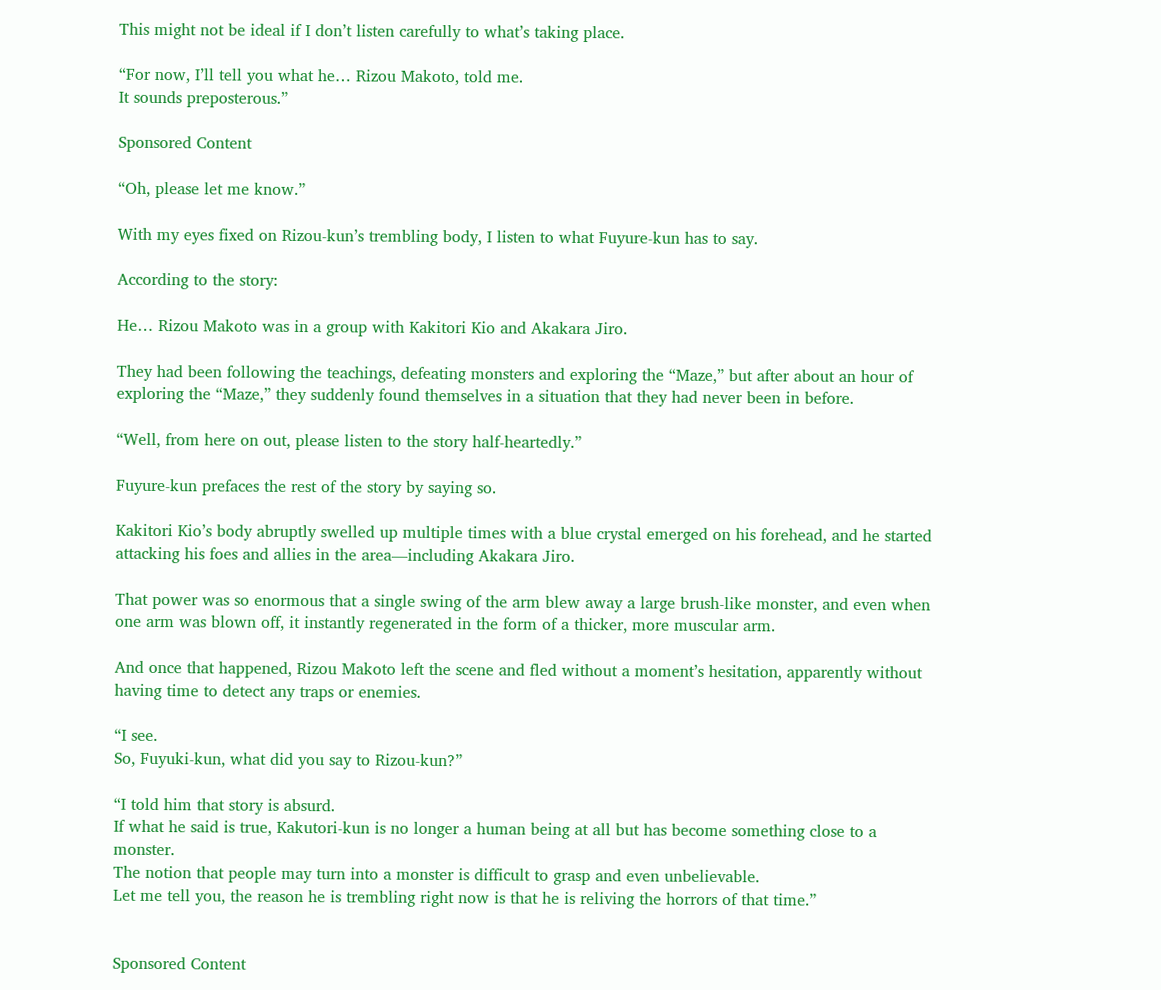This might not be ideal if I don’t listen carefully to what’s taking place.

“For now, I’ll tell you what he… Rizou Makoto, told me.
It sounds preposterous.”

Sponsored Content

“Oh, please let me know.”

With my eyes fixed on Rizou-kun’s trembling body, I listen to what Fuyure-kun has to say.

According to the story:

He… Rizou Makoto was in a group with Kakitori Kio and Akakara Jiro.

They had been following the teachings, defeating monsters and exploring the “Maze,” but after about an hour of exploring the “Maze,” they suddenly found themselves in a situation that they had never been in before.

“Well, from here on out, please listen to the story half-heartedly.”

Fuyure-kun prefaces the rest of the story by saying so.

Kakitori Kio’s body abruptly swelled up multiple times with a blue crystal emerged on his forehead, and he started attacking his foes and allies in the area—including Akakara Jiro.

That power was so enormous that a single swing of the arm blew away a large brush-like monster, and even when one arm was blown off, it instantly regenerated in the form of a thicker, more muscular arm.

And once that happened, Rizou Makoto left the scene and fled without a moment’s hesitation, apparently without having time to detect any traps or enemies.

“I see.
So, Fuyuki-kun, what did you say to Rizou-kun?”

“I told him that story is absurd.
If what he said is true, Kakutori-kun is no longer a human being at all but has become something close to a monster.
The notion that people may turn into a monster is difficult to grasp and even unbelievable.
Let me tell you, the reason he is trembling right now is that he is reliving the horrors of that time.”


Sponsored Content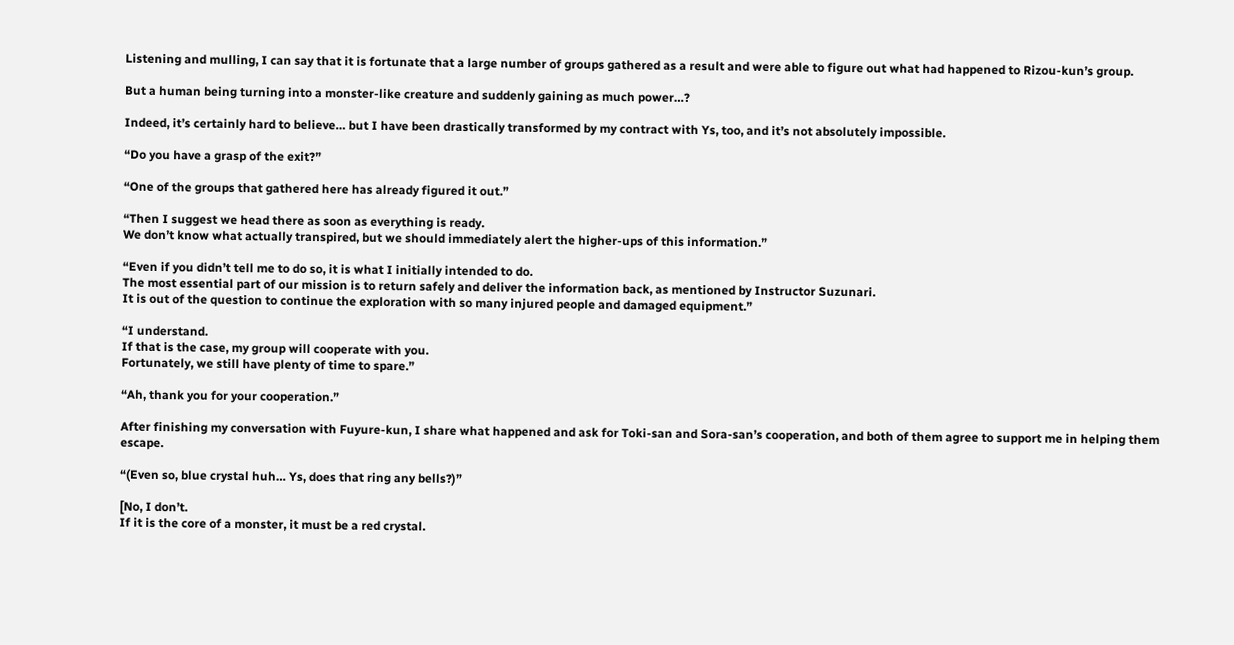Listening and mulling, I can say that it is fortunate that a large number of groups gathered as a result and were able to figure out what had happened to Rizou-kun’s group.

But a human being turning into a monster-like creature and suddenly gaining as much power…?

Indeed, it’s certainly hard to believe… but I have been drastically transformed by my contract with Ys, too, and it’s not absolutely impossible.

“Do you have a grasp of the exit?”

“One of the groups that gathered here has already figured it out.”

“Then I suggest we head there as soon as everything is ready.
We don’t know what actually transpired, but we should immediately alert the higher-ups of this information.”

“Even if you didn’t tell me to do so, it is what I initially intended to do.
The most essential part of our mission is to return safely and deliver the information back, as mentioned by Instructor Suzunari.
It is out of the question to continue the exploration with so many injured people and damaged equipment.”

“I understand.
If that is the case, my group will cooperate with you.
Fortunately, we still have plenty of time to spare.”

“Ah, thank you for your cooperation.”

After finishing my conversation with Fuyure-kun, I share what happened and ask for Toki-san and Sora-san’s cooperation, and both of them agree to support me in helping them escape.

“(Even so, blue crystal huh… Ys, does that ring any bells?)”

[No, I don’t.
If it is the core of a monster, it must be a red crystal.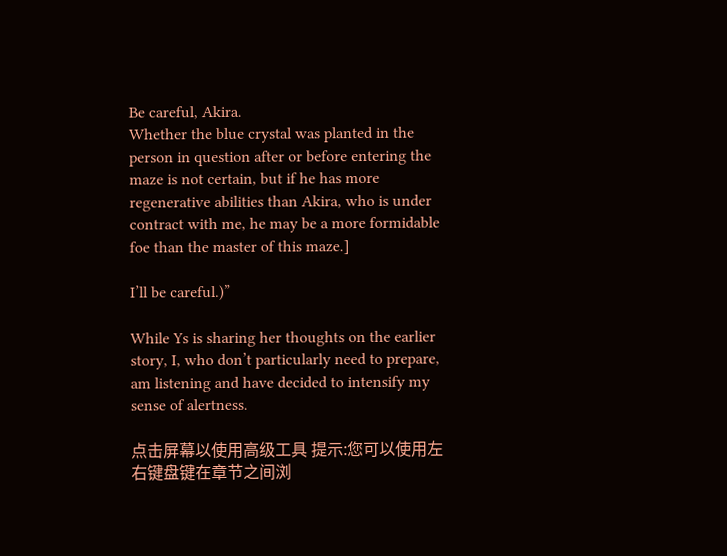Be careful, Akira.
Whether the blue crystal was planted in the person in question after or before entering the maze is not certain, but if he has more regenerative abilities than Akira, who is under contract with me, he may be a more formidable foe than the master of this maze.]

I’ll be careful.)”

While Ys is sharing her thoughts on the earlier story, I, who don’t particularly need to prepare, am listening and have decided to intensify my sense of alertness.

点击屏幕以使用高级工具 提示:您可以使用左右键盘键在章节之间浏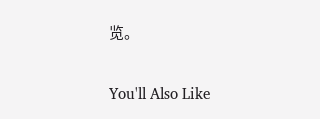览。

You'll Also Like